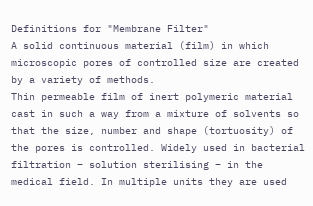Definitions for "Membrane Filter"
A solid continuous material (film) in which microscopic pores of controlled size are created by a variety of methods.
Thin permeable film of inert polymeric material cast in such a way from a mixture of solvents so that the size, number and shape (tortuosity) of the pores is controlled. Widely used in bacterial filtration – solution sterilising – in the medical field. In multiple units they are used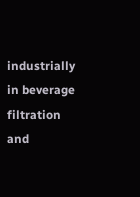industrially in beverage filtration and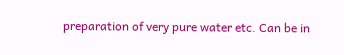preparation of very pure water etc. Can be in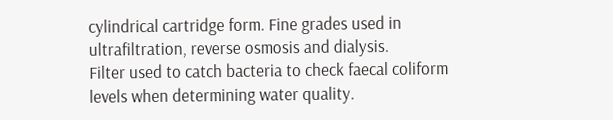cylindrical cartridge form. Fine grades used in ultrafiltration, reverse osmosis and dialysis.
Filter used to catch bacteria to check faecal coliform levels when determining water quality.